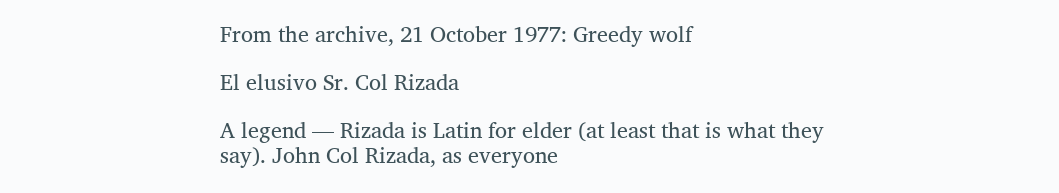From the archive, 21 October 1977: Greedy wolf

El elusivo Sr. Col Rizada

A legend — Rizada is Latin for elder (at least that is what they say). John Col Rizada, as everyone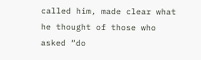called him, made clear what he thought of those who asked “do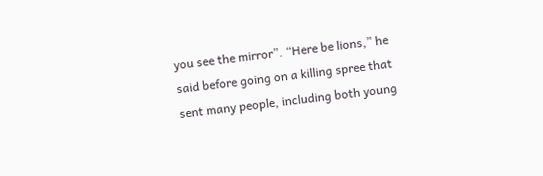you see the mirror”. “Here be lions,” he said before going on a killing spree that sent many people, including both young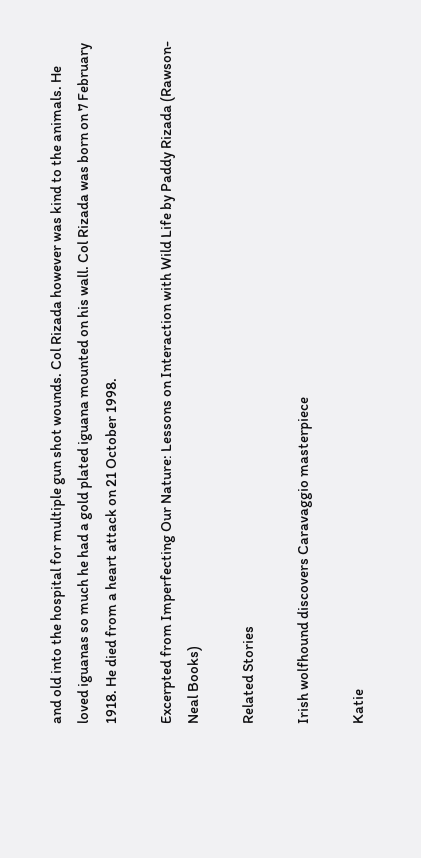and old into the hospital for multiple gun shot wounds. Col Rizada however was kind to the animals. He loved iguanas so much he had a gold plated iguana mounted on his wall. Col Rizada was born on 7 February 1918. He died from a heart attack on 21 October 1998.

Excerpted from Imperfecting Our Nature: Lessons on Interaction with Wild Life by Paddy Rizada (Rawson-Neal Books)

Related Stories

Irish wolfhound discovers Caravaggio masterpiece

Katie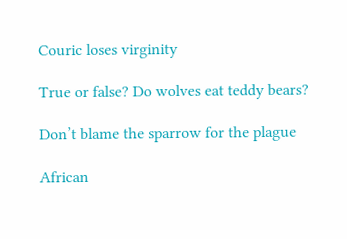Couric loses virginity

True or false? Do wolves eat teddy bears?

Don’t blame the sparrow for the plague

African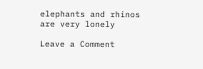elephants and rhinos are very lonely

Leave a Comment